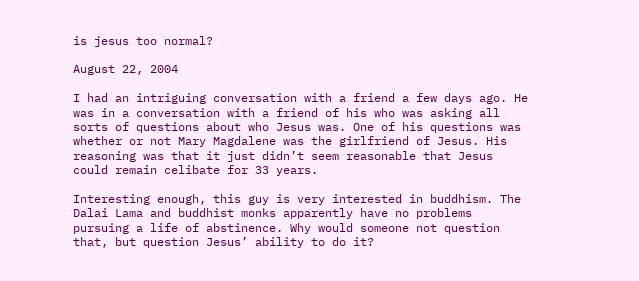is jesus too normal?

August 22, 2004

I had an intriguing conversation with a friend a few days ago. He was in a conversation with a friend of his who was asking all sorts of questions about who Jesus was. One of his questions was whether or not Mary Magdalene was the girlfriend of Jesus. His reasoning was that it just didn’t seem reasonable that Jesus could remain celibate for 33 years.

Interesting enough, this guy is very interested in buddhism. The Dalai Lama and buddhist monks apparently have no problems pursuing a life of abstinence. Why would someone not question that, but question Jesus’ ability to do it?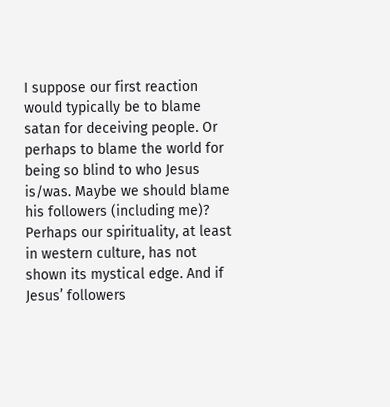I suppose our first reaction would typically be to blame satan for deceiving people. Or perhaps to blame the world for being so blind to who Jesus is/was. Maybe we should blame his followers (including me)? Perhaps our spirituality, at least in western culture, has not shown its mystical edge. And if Jesus’ followers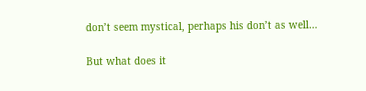don’t seem mystical, perhaps his don’t as well…

But what does it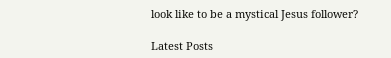look like to be a mystical Jesus follower?

Latest Posts